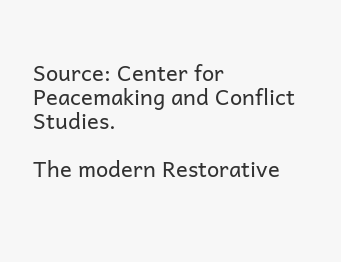Source: Center for Peacemaking and Conflict Studies.

The modern Restorative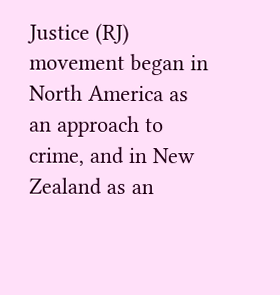Justice (RJ) movement began in North America as an approach to crime, and in New Zealand as an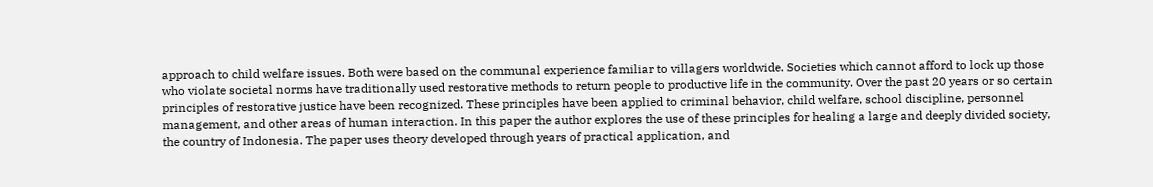approach to child welfare issues. Both were based on the communal experience familiar to villagers worldwide. Societies which cannot afford to lock up those who violate societal norms have traditionally used restorative methods to return people to productive life in the community. Over the past 20 years or so certain principles of restorative justice have been recognized. These principles have been applied to criminal behavior, child welfare, school discipline, personnel management, and other areas of human interaction. In this paper the author explores the use of these principles for healing a large and deeply divided society, the country of Indonesia. The paper uses theory developed through years of practical application, and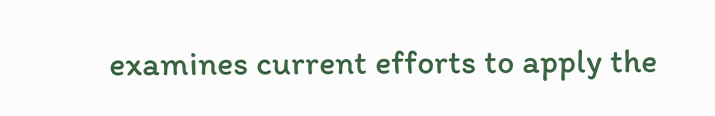examines current efforts to apply the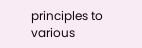principles to various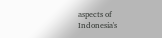aspects of Indonesia's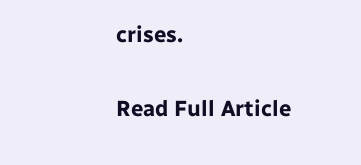crises.

Read Full Article